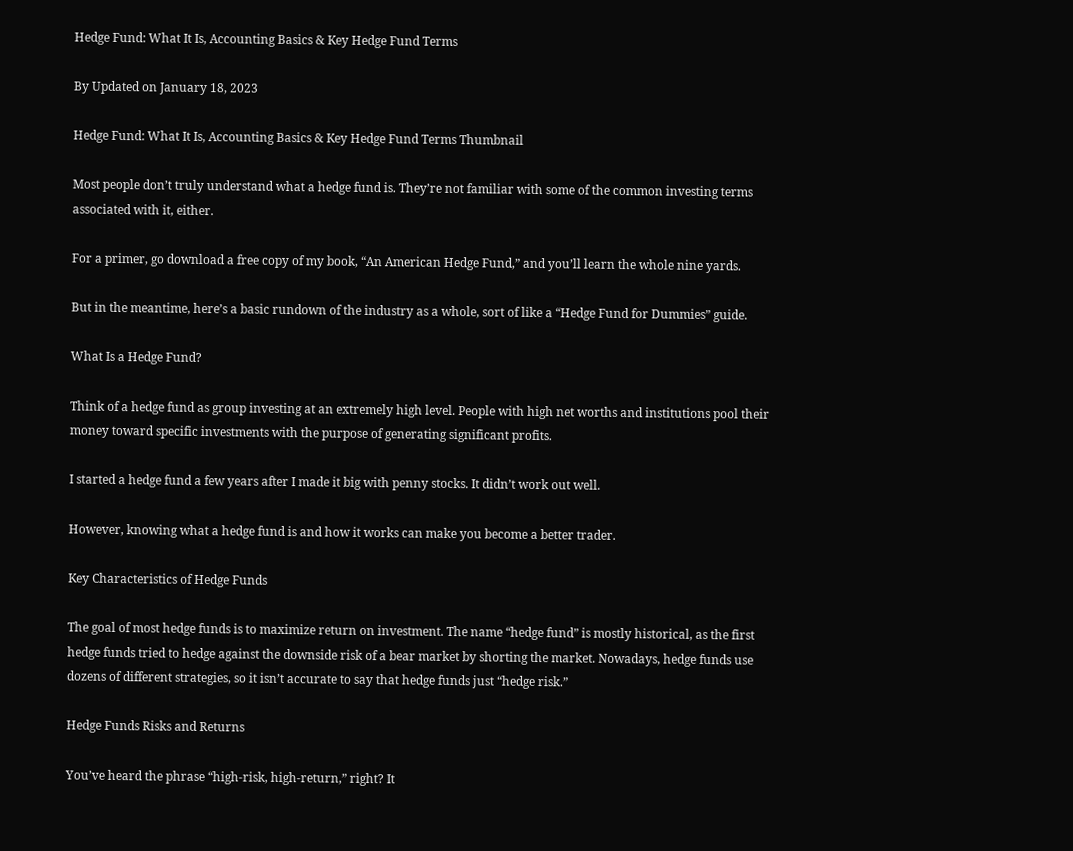Hedge Fund: What It Is, Accounting Basics & Key Hedge Fund Terms

By Updated on January 18, 2023

Hedge Fund: What It Is, Accounting Basics & Key Hedge Fund Terms Thumbnail

Most people don’t truly understand what a hedge fund is. They’re not familiar with some of the common investing terms associated with it, either.

For a primer, go download a free copy of my book, “An American Hedge Fund,” and you’ll learn the whole nine yards.

But in the meantime, here’s a basic rundown of the industry as a whole, sort of like a “Hedge Fund for Dummies” guide.

What Is a Hedge Fund?

Think of a hedge fund as group investing at an extremely high level. People with high net worths and institutions pool their money toward specific investments with the purpose of generating significant profits.

I started a hedge fund a few years after I made it big with penny stocks. It didn’t work out well.

However, knowing what a hedge fund is and how it works can make you become a better trader.

Key Characteristics of Hedge Funds

The goal of most hedge funds is to maximize return on investment. The name “hedge fund” is mostly historical, as the first hedge funds tried to hedge against the downside risk of a bear market by shorting the market. Nowadays, hedge funds use dozens of different strategies, so it isn’t accurate to say that hedge funds just “hedge risk.”

Hedge Funds Risks and Returns

You’ve heard the phrase “high-risk, high-return,” right? It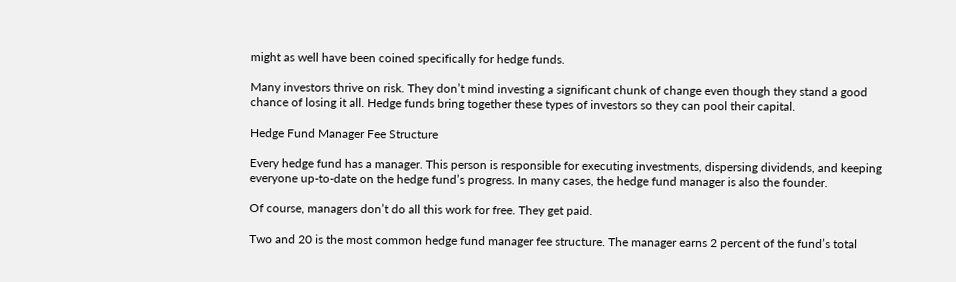might as well have been coined specifically for hedge funds.

Many investors thrive on risk. They don’t mind investing a significant chunk of change even though they stand a good chance of losing it all. Hedge funds bring together these types of investors so they can pool their capital.

Hedge Fund Manager Fee Structure

Every hedge fund has a manager. This person is responsible for executing investments, dispersing dividends, and keeping everyone up-to-date on the hedge fund’s progress. In many cases, the hedge fund manager is also the founder.

Of course, managers don’t do all this work for free. They get paid.

Two and 20 is the most common hedge fund manager fee structure. The manager earns 2 percent of the fund’s total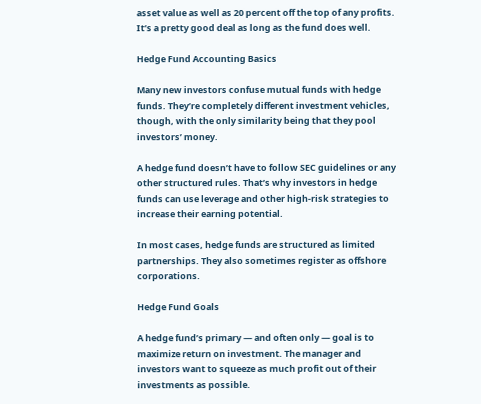asset value as well as 20 percent off the top of any profits. It’s a pretty good deal as long as the fund does well.

Hedge Fund Accounting Basics

Many new investors confuse mutual funds with hedge funds. They’re completely different investment vehicles, though, with the only similarity being that they pool investors’ money.

A hedge fund doesn’t have to follow SEC guidelines or any other structured rules. That’s why investors in hedge funds can use leverage and other high-risk strategies to increase their earning potential.

In most cases, hedge funds are structured as limited partnerships. They also sometimes register as offshore corporations.

Hedge Fund Goals

A hedge fund’s primary — and often only — goal is to maximize return on investment. The manager and investors want to squeeze as much profit out of their investments as possible.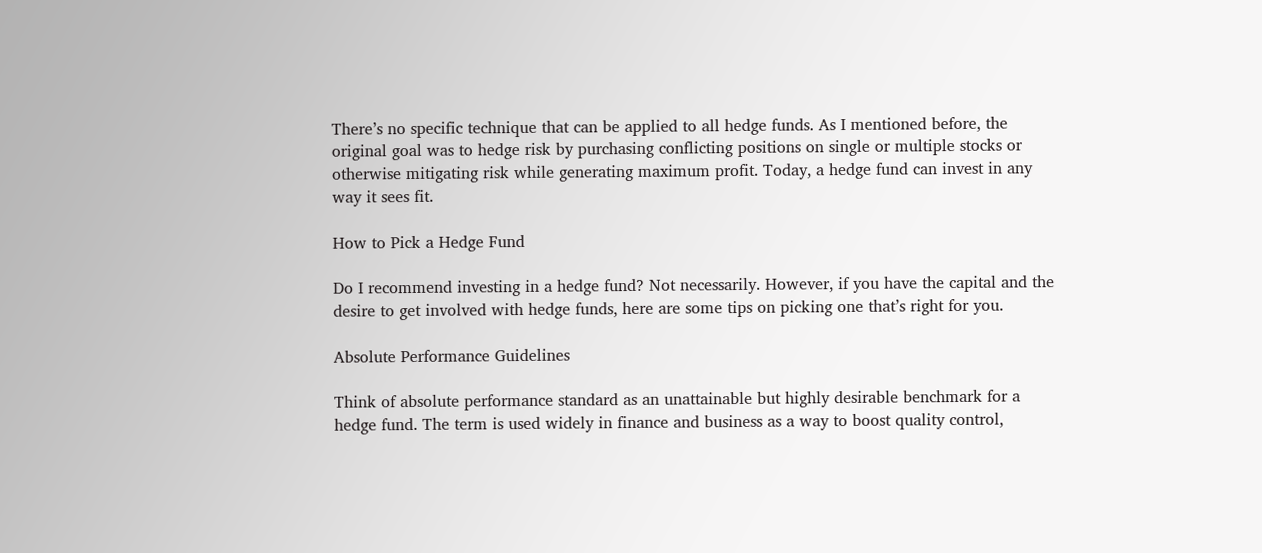There’s no specific technique that can be applied to all hedge funds. As I mentioned before, the original goal was to hedge risk by purchasing conflicting positions on single or multiple stocks or otherwise mitigating risk while generating maximum profit. Today, a hedge fund can invest in any way it sees fit.

How to Pick a Hedge Fund

Do I recommend investing in a hedge fund? Not necessarily. However, if you have the capital and the desire to get involved with hedge funds, here are some tips on picking one that’s right for you.

Absolute Performance Guidelines

Think of absolute performance standard as an unattainable but highly desirable benchmark for a hedge fund. The term is used widely in finance and business as a way to boost quality control,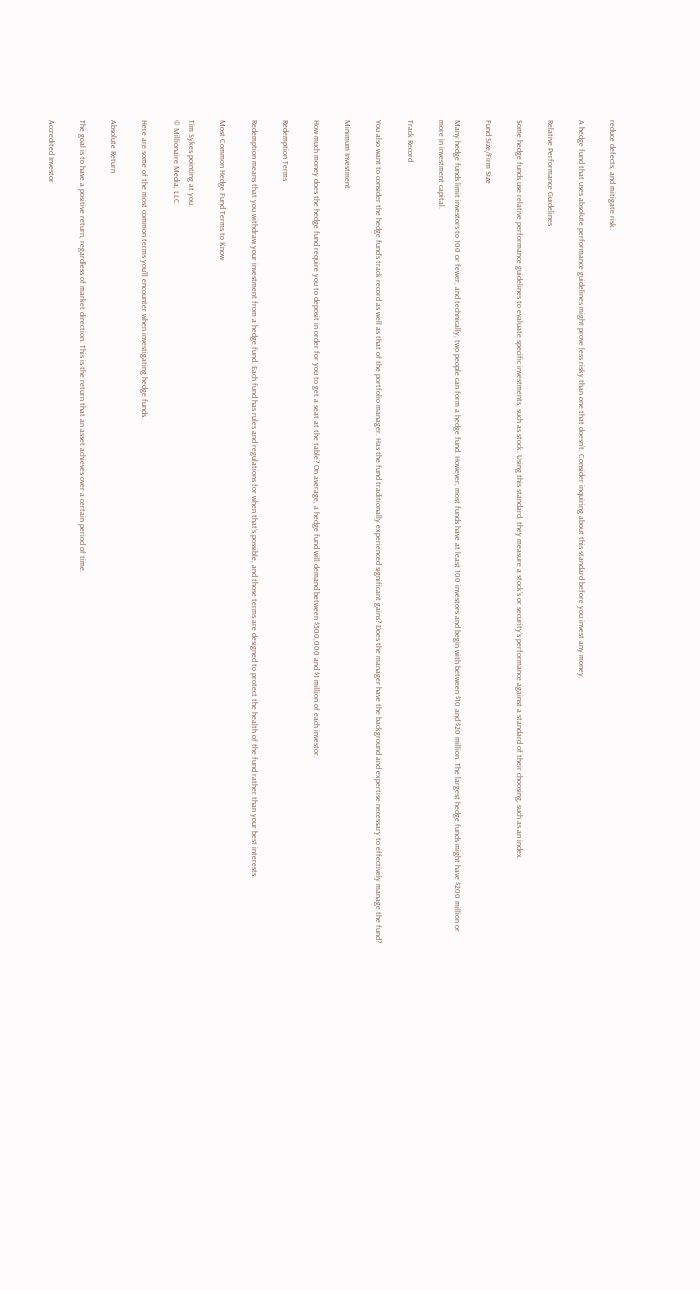reduce defects, and mitigate risk.

A hedge fund that uses absolute performance guidelines might prove less risky than one that doesn’t. Consider inquiring about this standard before you invest any money.

Relative Performance Guidelines

Some hedge funds use relative performance guidelines to evaluate specific investments, such as stock. Using this standard, they measure a stock’s or security’s performance against a standard of their choosing, such as an index.

Fund Size/Firm Size

Many hedge funds limit investors to 100 or fewer, and technically, two people can form a hedge fund. However, most funds have at least 100 investors and begin with between $10 and $20 million. The largest hedge funds might have $200 million or more in investment capital.

Track Record

You also want to consider the hedge fund’s track record as well as that of the portfolio manager. Has the fund traditionally experienced significant gains? Does the manager have the background and expertise necessary to effectively manage the fund?

Minimum Investment

How much money does the hedge fund require you to deposit in order for you to get a seat at the table? On average, a hedge fund will demand between $500,000 and $1 million of each investor.

Redemption Terms

Redemption means that you withdraw your investment from a hedge fund. Each fund has rules and regulations for when that’s possible, and those terms are designed to protect the health of the fund rather than your best interests.

Most Common Hedge Fund Terms to Know

Tim Sykes pointing at you.
© Millionaire Media, LLC

Here are some of the most common terms you’ll encounter when investigating hedge funds.

Absolute Return

The goal is to have a positive return, regardless of market direction. This is the return that an asset achieves over a certain period of time.

Accredited Investor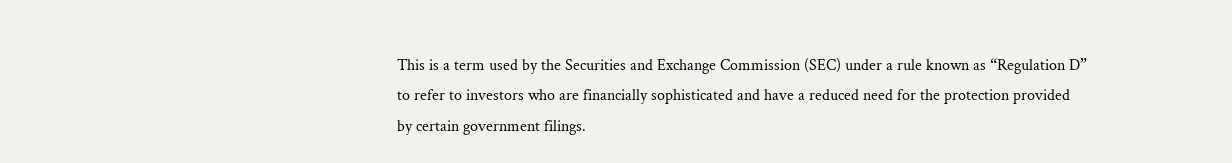This is a term used by the Securities and Exchange Commission (SEC) under a rule known as “Regulation D” to refer to investors who are financially sophisticated and have a reduced need for the protection provided by certain government filings.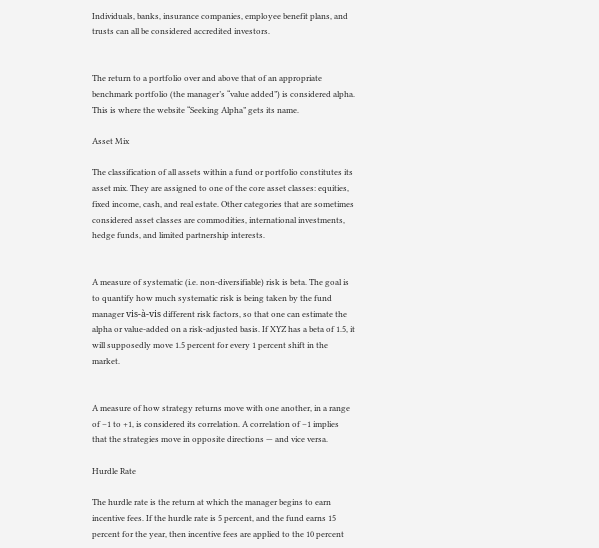Individuals, banks, insurance companies, employee benefit plans, and trusts can all be considered accredited investors.


The return to a portfolio over and above that of an appropriate benchmark portfolio (the manager’s “value added”) is considered alpha. This is where the website “Seeking Alpha” gets its name.

Asset Mix

The classification of all assets within a fund or portfolio constitutes its asset mix. They are assigned to one of the core asset classes: equities, fixed income, cash, and real estate. Other categories that are sometimes considered asset classes are commodities, international investments, hedge funds, and limited partnership interests.


A measure of systematic (i.e. non-diversifiable) risk is beta. The goal is to quantify how much systematic risk is being taken by the fund manager vis-à-vis different risk factors, so that one can estimate the alpha or value-added on a risk-adjusted basis. If XYZ has a beta of 1.5, it will supposedly move 1.5 percent for every 1 percent shift in the market.


A measure of how strategy returns move with one another, in a range of –1 to +1, is considered its correlation. A correlation of –1 implies that the strategies move in opposite directions — and vice versa.

Hurdle Rate

The hurdle rate is the return at which the manager begins to earn incentive fees. If the hurdle rate is 5 percent, and the fund earns 15 percent for the year, then incentive fees are applied to the 10 percent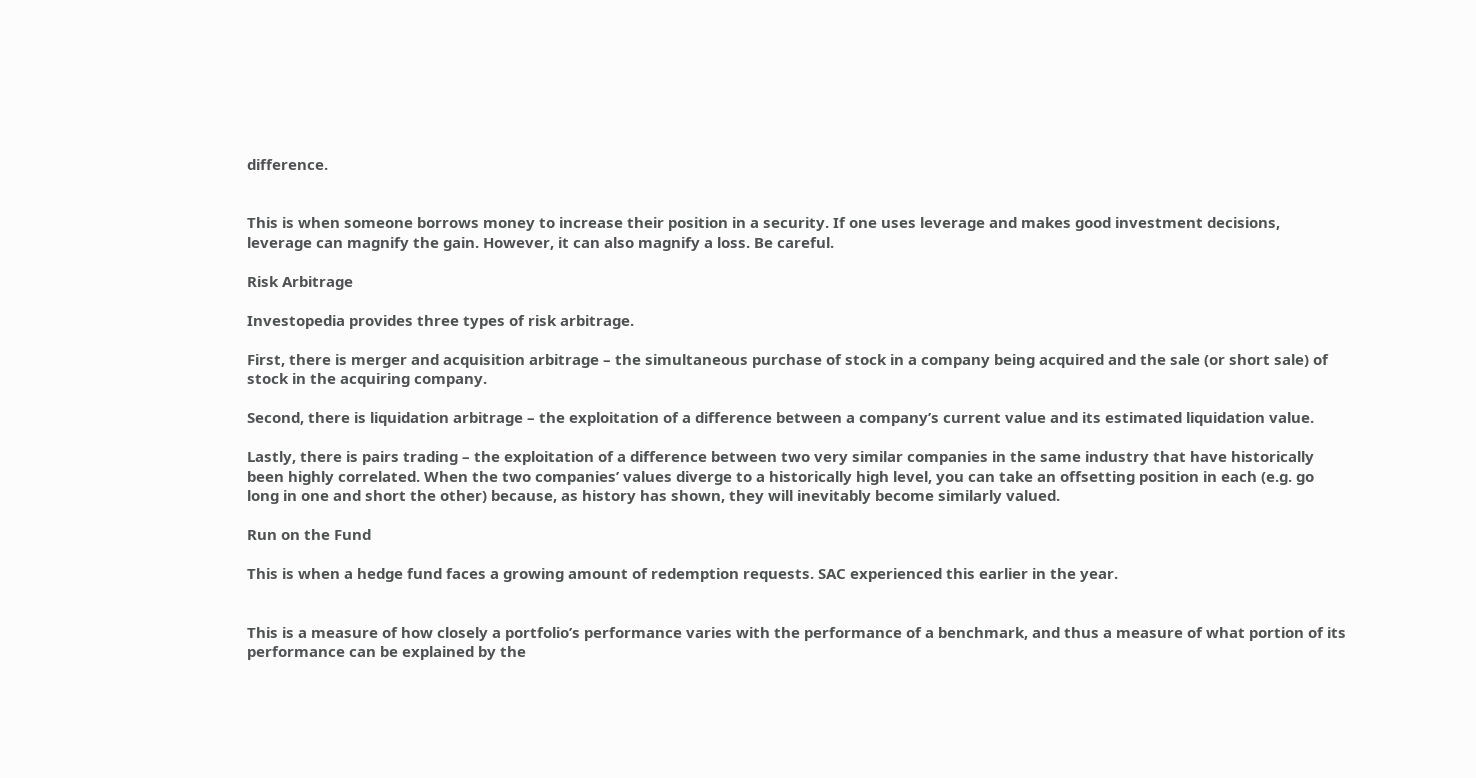difference.


This is when someone borrows money to increase their position in a security. If one uses leverage and makes good investment decisions, leverage can magnify the gain. However, it can also magnify a loss. Be careful.

Risk Arbitrage

Investopedia provides three types of risk arbitrage.

First, there is merger and acquisition arbitrage – the simultaneous purchase of stock in a company being acquired and the sale (or short sale) of stock in the acquiring company.

Second, there is liquidation arbitrage – the exploitation of a difference between a company’s current value and its estimated liquidation value.

Lastly, there is pairs trading – the exploitation of a difference between two very similar companies in the same industry that have historically been highly correlated. When the two companies’ values diverge to a historically high level, you can take an offsetting position in each (e.g. go long in one and short the other) because, as history has shown, they will inevitably become similarly valued.

Run on the Fund

This is when a hedge fund faces a growing amount of redemption requests. SAC experienced this earlier in the year.


This is a measure of how closely a portfolio’s performance varies with the performance of a benchmark, and thus a measure of what portion of its performance can be explained by the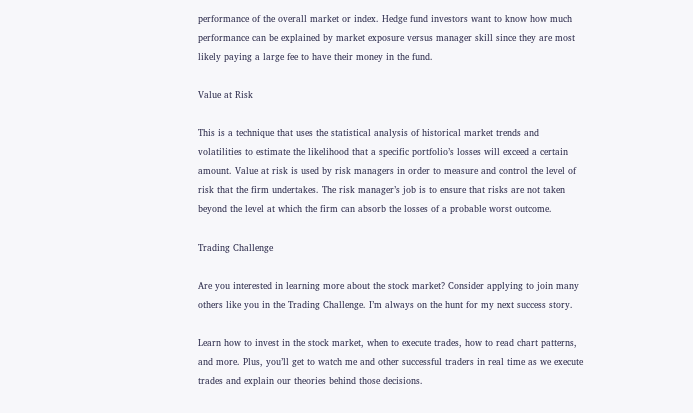performance of the overall market or index. Hedge fund investors want to know how much performance can be explained by market exposure versus manager skill since they are most likely paying a large fee to have their money in the fund.

Value at Risk

This is a technique that uses the statistical analysis of historical market trends and volatilities to estimate the likelihood that a specific portfolio’s losses will exceed a certain amount. Value at risk is used by risk managers in order to measure and control the level of risk that the firm undertakes. The risk manager’s job is to ensure that risks are not taken beyond the level at which the firm can absorb the losses of a probable worst outcome.

Trading Challenge

Are you interested in learning more about the stock market? Consider applying to join many others like you in the Trading Challenge. I’m always on the hunt for my next success story.

Learn how to invest in the stock market, when to execute trades, how to read chart patterns, and more. Plus, you’ll get to watch me and other successful traders in real time as we execute trades and explain our theories behind those decisions.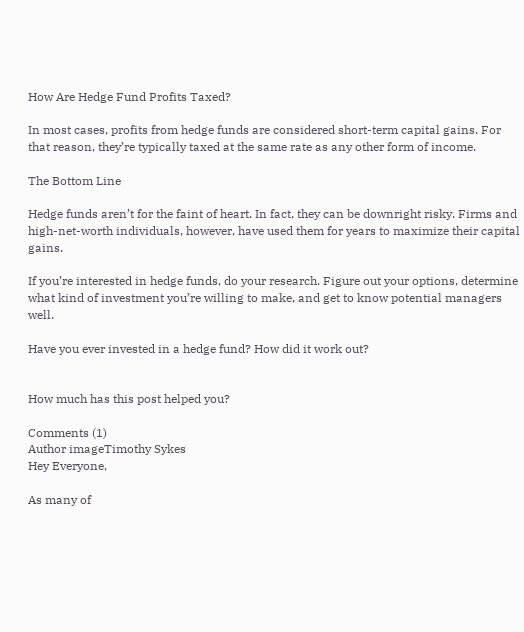How Are Hedge Fund Profits Taxed?

In most cases, profits from hedge funds are considered short-term capital gains. For that reason, they’re typically taxed at the same rate as any other form of income.

The Bottom Line

Hedge funds aren’t for the faint of heart. In fact, they can be downright risky. Firms and high-net-worth individuals, however, have used them for years to maximize their capital gains.

If you’re interested in hedge funds, do your research. Figure out your options, determine what kind of investment you’re willing to make, and get to know potential managers well.

Have you ever invested in a hedge fund? How did it work out?


How much has this post helped you?

Comments (1)
Author imageTimothy Sykes
Hey Everyone,

As many of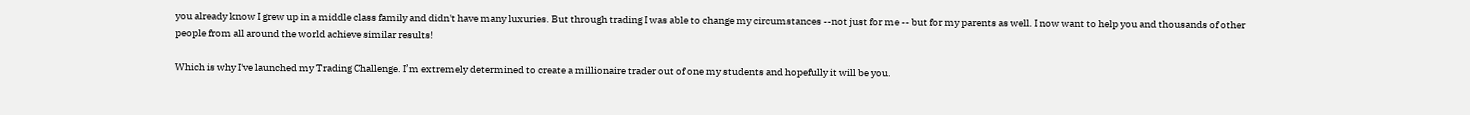you already know I grew up in a middle class family and didn't have many luxuries. But through trading I was able to change my circumstances --not just for me -- but for my parents as well. I now want to help you and thousands of other people from all around the world achieve similar results!

Which is why I've launched my Trading Challenge. I’m extremely determined to create a millionaire trader out of one my students and hopefully it will be you.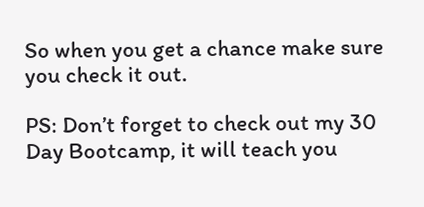So when you get a chance make sure you check it out.

PS: Don’t forget to check out my 30 Day Bootcamp, it will teach you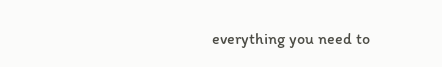everything you need to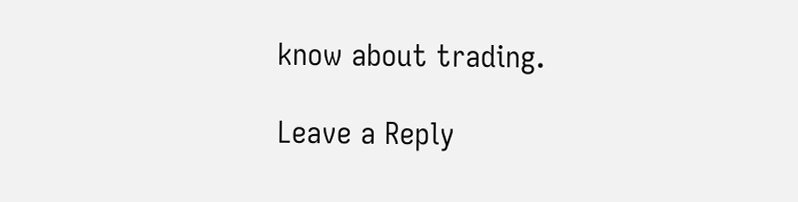know about trading.

Leave a Reply